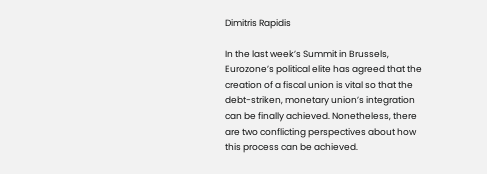Dimitris Rapidis

In the last week’s Summit in Brussels, Eurozone’s political elite has agreed that the creation of a fiscal union is vital so that the debt-striken, monetary union’s integration can be finally achieved. Nonetheless, there are two conflicting perspectives about how this process can be achieved.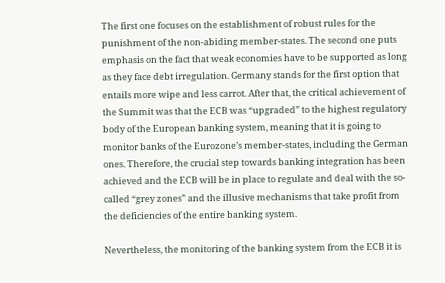The first one focuses on the establishment of robust rules for the punishment of the non-abiding member-states. The second one puts emphasis on the fact that weak economies have to be supported as long as they face debt irregulation. Germany stands for the first option that entails more wipe and less carrot. After that, the critical achievement of the Summit was that the ECB was “upgraded” to the highest regulatory body of the European banking system, meaning that it is going to monitor banks of the Eurozone’s member-states, including the German ones. Therefore, the crucial step towards banking integration has been achieved and the ECB will be in place to regulate and deal with the so-called “grey zones” and the illusive mechanisms that take profit from the deficiencies of the entire banking system.

Nevertheless, the monitoring of the banking system from the ECB it is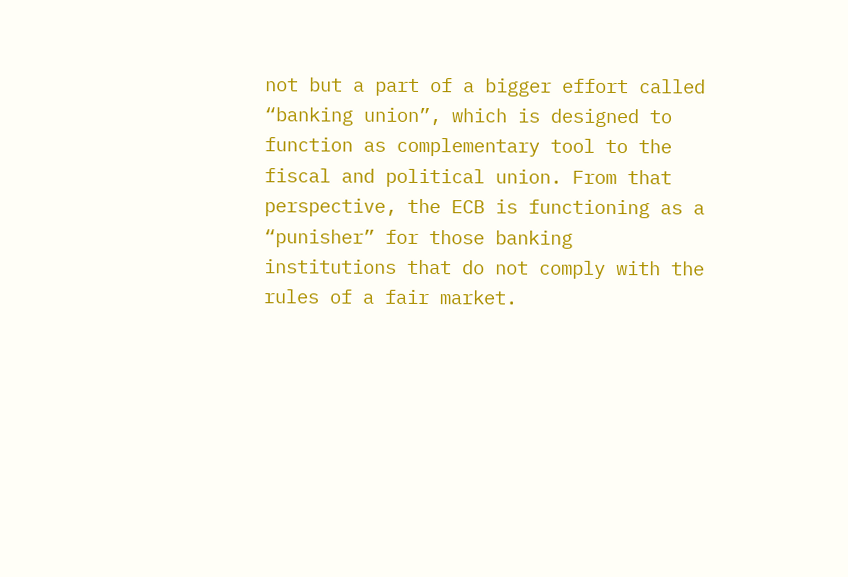not but a part of a bigger effort called “banking union”, which is designed to function as complementary tool to the fiscal and political union. From that perspective, the ECB is functioning as a “punisher” for those banking institutions that do not comply with the rules of a fair market.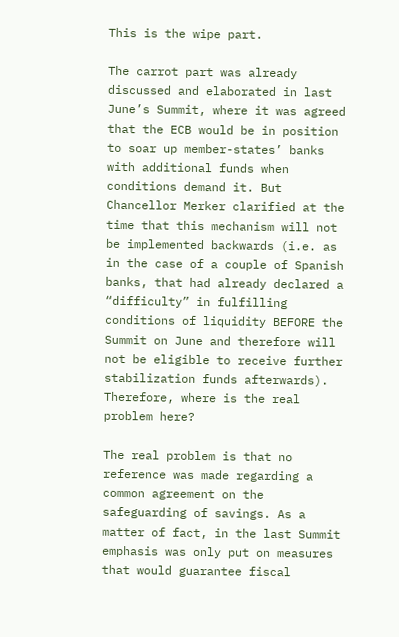This is the wipe part.

The carrot part was already discussed and elaborated in last June’s Summit, where it was agreed that the ECB would be in position to soar up member-states’ banks with additional funds when conditions demand it. But Chancellor Merker clarified at the time that this mechanism will not be implemented backwards (i.e. as in the case of a couple of Spanish banks, that had already declared a “difficulty” in fulfilling conditions of liquidity BEFORE the Summit on June and therefore will not be eligible to receive further stabilization funds afterwards). Therefore, where is the real problem here?

The real problem is that no reference was made regarding a common agreement on the safeguarding of savings. As a matter of fact, in the last Summit emphasis was only put on measures that would guarantee fiscal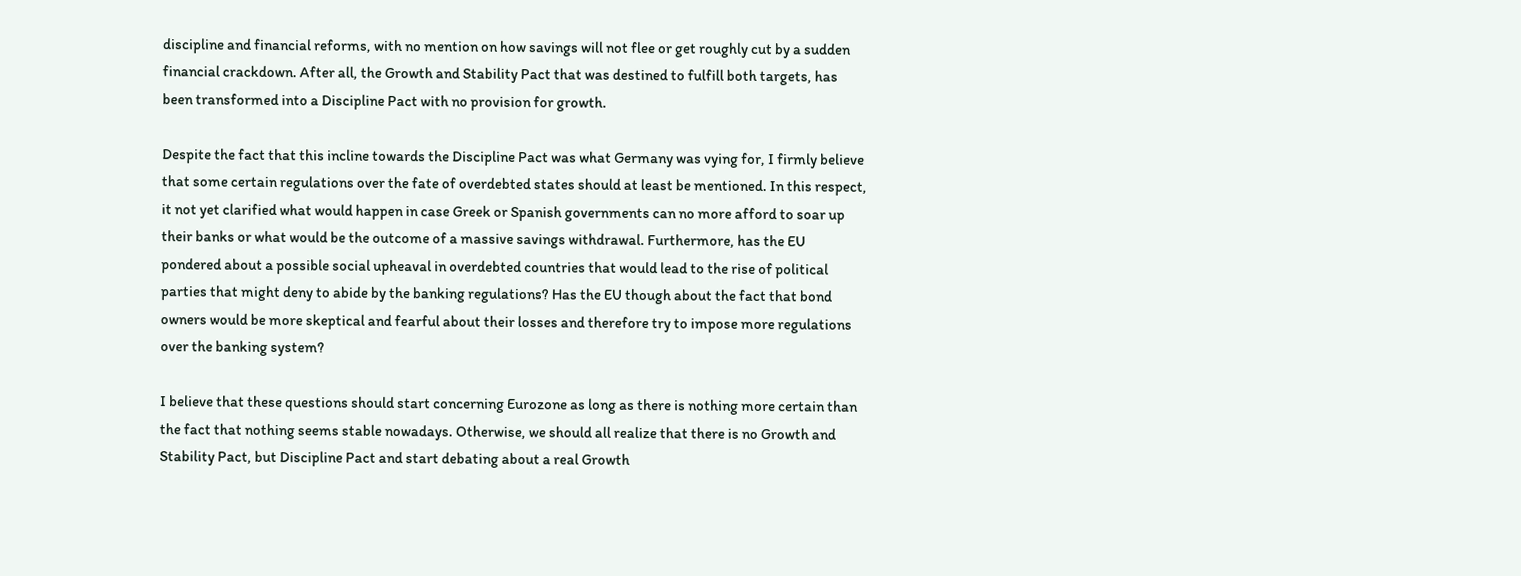discipline and financial reforms, with no mention on how savings will not flee or get roughly cut by a sudden financial crackdown. After all, the Growth and Stability Pact that was destined to fulfill both targets, has been transformed into a Discipline Pact with no provision for growth.

Despite the fact that this incline towards the Discipline Pact was what Germany was vying for, I firmly believe that some certain regulations over the fate of overdebted states should at least be mentioned. In this respect, it not yet clarified what would happen in case Greek or Spanish governments can no more afford to soar up their banks or what would be the outcome of a massive savings withdrawal. Furthermore, has the EU pondered about a possible social upheaval in overdebted countries that would lead to the rise of political parties that might deny to abide by the banking regulations? Has the EU though about the fact that bond owners would be more skeptical and fearful about their losses and therefore try to impose more regulations over the banking system?

I believe that these questions should start concerning Eurozone as long as there is nothing more certain than the fact that nothing seems stable nowadays. Otherwise, we should all realize that there is no Growth and Stability Pact, but Discipline Pact and start debating about a real Growth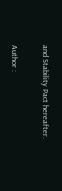and Stability Pact hereafter.

Author :